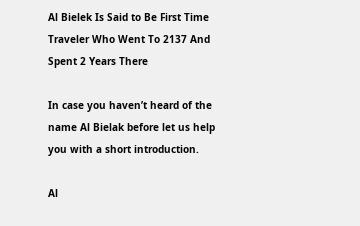Al Bielek Is Said to Be First Time Traveler Who Went To 2137 And Spent 2 Years There

In case you haven’t heard of the name Al Bielak before let us help you with a short introduction.

Al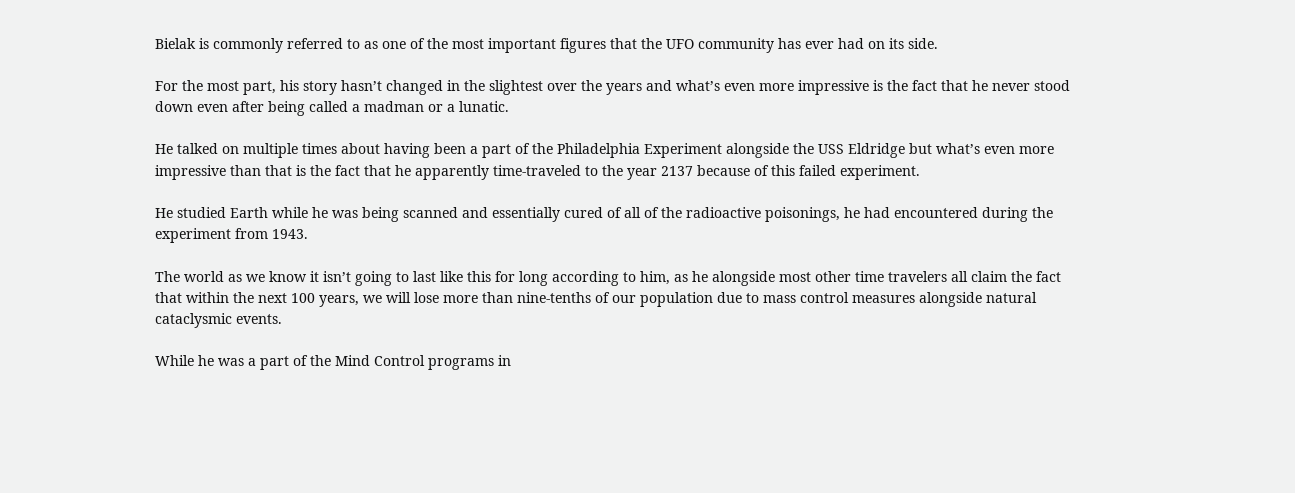Bielak is commonly referred to as one of the most important figures that the UFO community has ever had on its side.

For the most part, his story hasn’t changed in the slightest over the years and what’s even more impressive is the fact that he never stood down even after being called a madman or a lunatic.

He talked on multiple times about having been a part of the Philadelphia Experiment alongside the USS Eldridge but what’s even more impressive than that is the fact that he apparently time-traveled to the year 2137 because of this failed experiment.

He studied Earth while he was being scanned and essentially cured of all of the radioactive poisonings, he had encountered during the experiment from 1943.

The world as we know it isn’t going to last like this for long according to him, as he alongside most other time travelers all claim the fact that within the next 100 years, we will lose more than nine-tenths of our population due to mass control measures alongside natural cataclysmic events.

While he was a part of the Mind Control programs in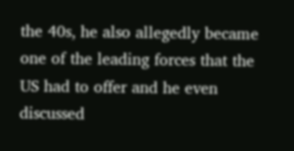the 40s, he also allegedly became one of the leading forces that the US had to offer and he even discussed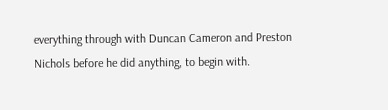everything through with Duncan Cameron and Preston Nichols before he did anything, to begin with.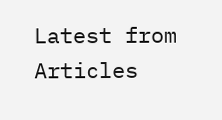Latest from Articles